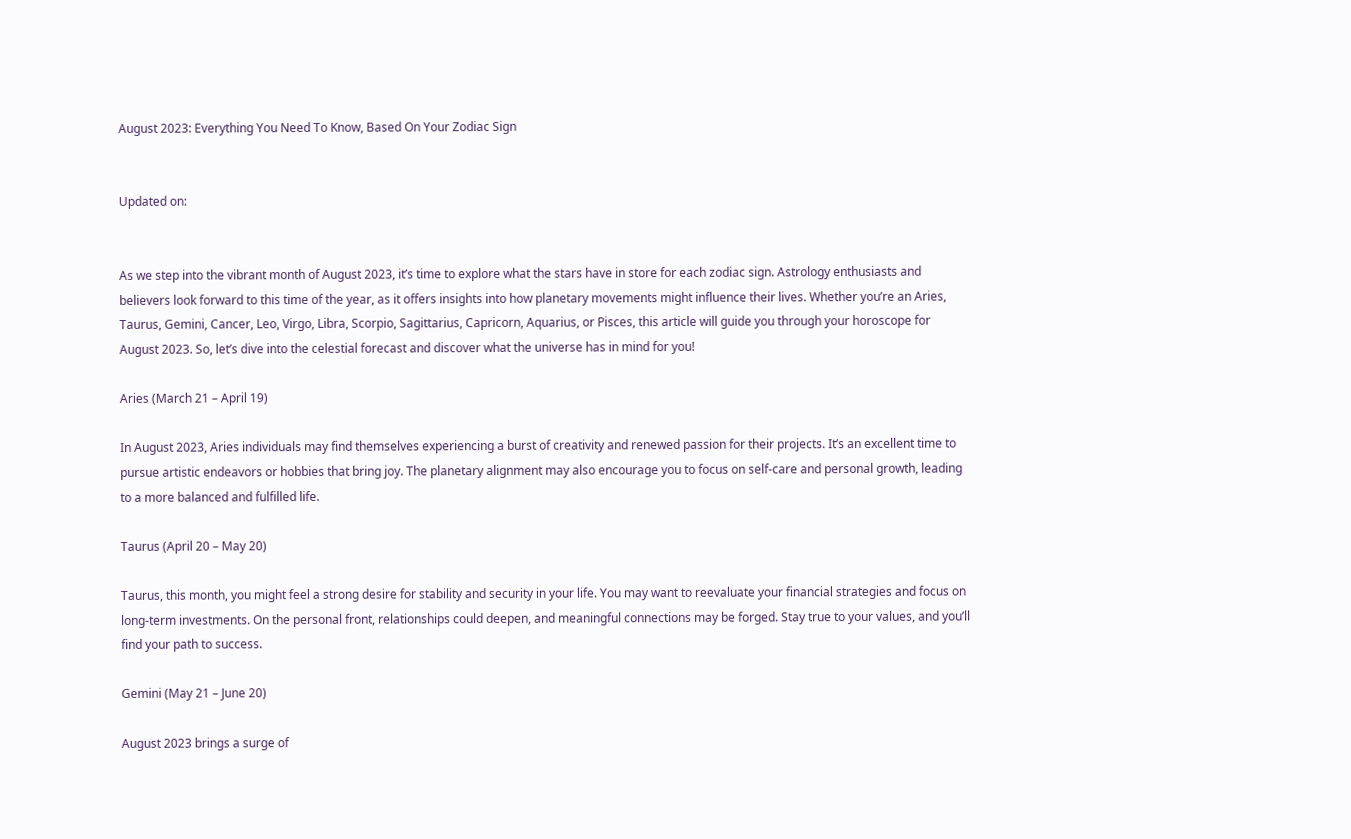August 2023: Everything You Need To Know, Based On Your Zodiac Sign


Updated on:


As we step into the vibrant month of August 2023, it’s time to explore what the stars have in store for each zodiac sign. Astrology enthusiasts and believers look forward to this time of the year, as it offers insights into how planetary movements might influence their lives. Whether you’re an Aries, Taurus, Gemini, Cancer, Leo, Virgo, Libra, Scorpio, Sagittarius, Capricorn, Aquarius, or Pisces, this article will guide you through your horoscope for August 2023. So, let’s dive into the celestial forecast and discover what the universe has in mind for you!

Aries (March 21 – April 19)

In August 2023, Aries individuals may find themselves experiencing a burst of creativity and renewed passion for their projects. It’s an excellent time to pursue artistic endeavors or hobbies that bring joy. The planetary alignment may also encourage you to focus on self-care and personal growth, leading to a more balanced and fulfilled life.

Taurus (April 20 – May 20)

Taurus, this month, you might feel a strong desire for stability and security in your life. You may want to reevaluate your financial strategies and focus on long-term investments. On the personal front, relationships could deepen, and meaningful connections may be forged. Stay true to your values, and you’ll find your path to success.

Gemini (May 21 – June 20)

August 2023 brings a surge of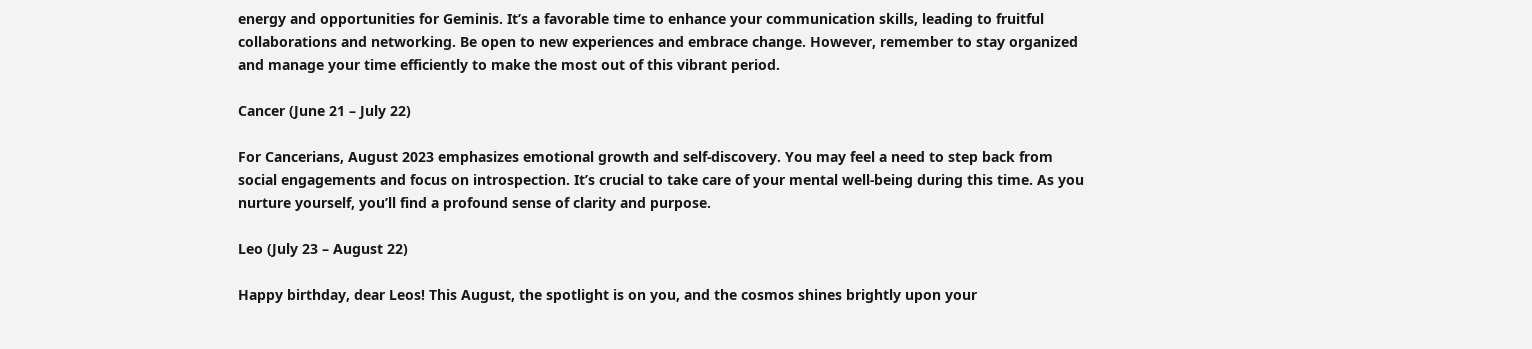energy and opportunities for Geminis. It’s a favorable time to enhance your communication skills, leading to fruitful collaborations and networking. Be open to new experiences and embrace change. However, remember to stay organized and manage your time efficiently to make the most out of this vibrant period.

Cancer (June 21 – July 22)

For Cancerians, August 2023 emphasizes emotional growth and self-discovery. You may feel a need to step back from social engagements and focus on introspection. It’s crucial to take care of your mental well-being during this time. As you nurture yourself, you’ll find a profound sense of clarity and purpose.

Leo (July 23 – August 22)

Happy birthday, dear Leos! This August, the spotlight is on you, and the cosmos shines brightly upon your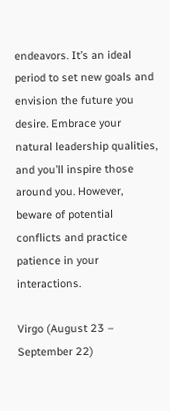endeavors. It’s an ideal period to set new goals and envision the future you desire. Embrace your natural leadership qualities, and you’ll inspire those around you. However, beware of potential conflicts and practice patience in your interactions.

Virgo (August 23 – September 22)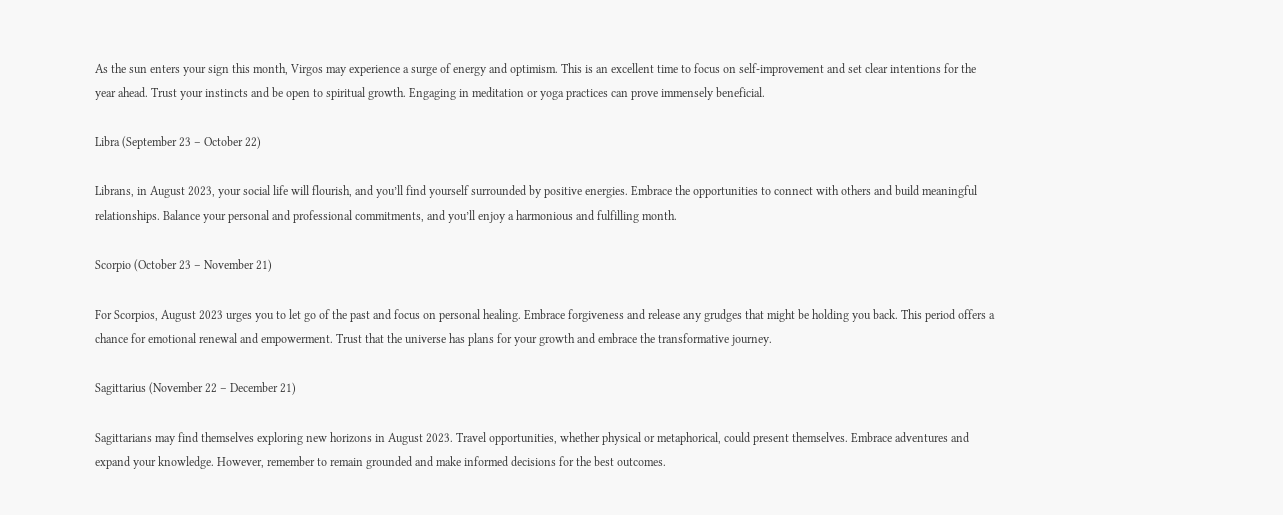As the sun enters your sign this month, Virgos may experience a surge of energy and optimism. This is an excellent time to focus on self-improvement and set clear intentions for the year ahead. Trust your instincts and be open to spiritual growth. Engaging in meditation or yoga practices can prove immensely beneficial.

Libra (September 23 – October 22)

Librans, in August 2023, your social life will flourish, and you’ll find yourself surrounded by positive energies. Embrace the opportunities to connect with others and build meaningful relationships. Balance your personal and professional commitments, and you’ll enjoy a harmonious and fulfilling month.

Scorpio (October 23 – November 21)

For Scorpios, August 2023 urges you to let go of the past and focus on personal healing. Embrace forgiveness and release any grudges that might be holding you back. This period offers a chance for emotional renewal and empowerment. Trust that the universe has plans for your growth and embrace the transformative journey.

Sagittarius (November 22 – December 21)

Sagittarians may find themselves exploring new horizons in August 2023. Travel opportunities, whether physical or metaphorical, could present themselves. Embrace adventures and expand your knowledge. However, remember to remain grounded and make informed decisions for the best outcomes.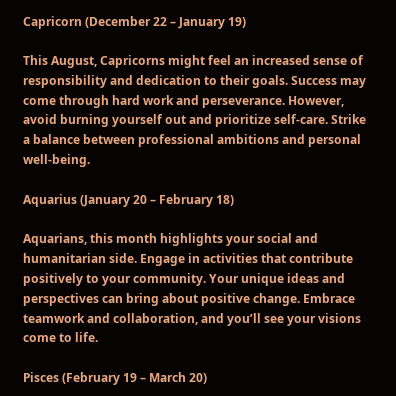Capricorn (December 22 – January 19)

This August, Capricorns might feel an increased sense of responsibility and dedication to their goals. Success may come through hard work and perseverance. However, avoid burning yourself out and prioritize self-care. Strike a balance between professional ambitions and personal well-being.

Aquarius (January 20 – February 18)

Aquarians, this month highlights your social and humanitarian side. Engage in activities that contribute positively to your community. Your unique ideas and perspectives can bring about positive change. Embrace teamwork and collaboration, and you’ll see your visions come to life.

Pisces (February 19 – March 20)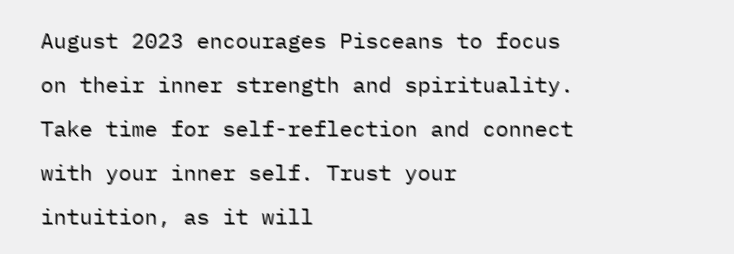August 2023 encourages Pisceans to focus on their inner strength and spirituality. Take time for self-reflection and connect with your inner self. Trust your intuition, as it will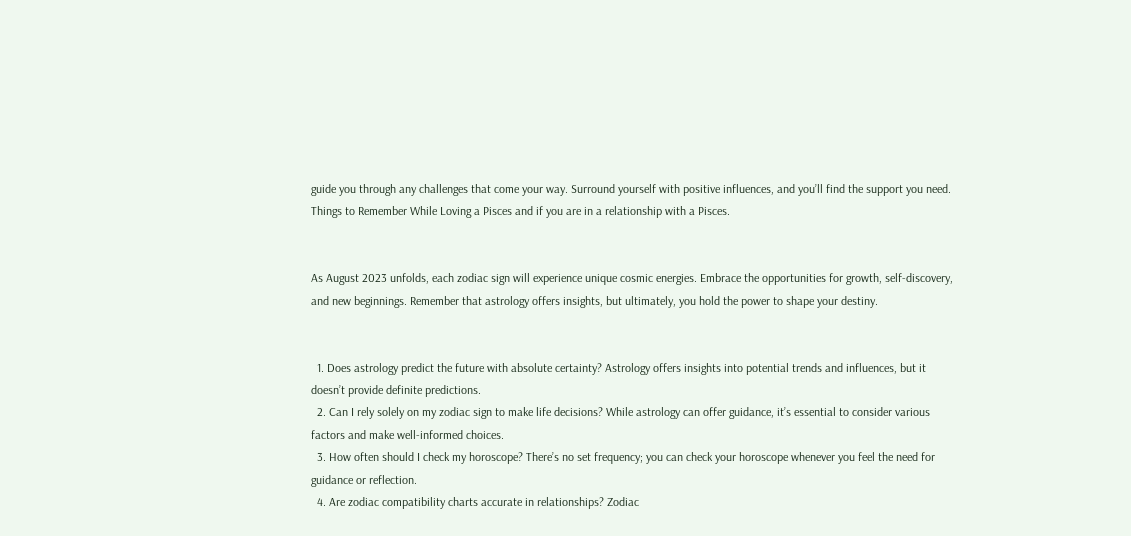guide you through any challenges that come your way. Surround yourself with positive influences, and you’ll find the support you need. Things to Remember While Loving a Pisces and if you are in a relationship with a Pisces.


As August 2023 unfolds, each zodiac sign will experience unique cosmic energies. Embrace the opportunities for growth, self-discovery, and new beginnings. Remember that astrology offers insights, but ultimately, you hold the power to shape your destiny.


  1. Does astrology predict the future with absolute certainty? Astrology offers insights into potential trends and influences, but it doesn’t provide definite predictions.
  2. Can I rely solely on my zodiac sign to make life decisions? While astrology can offer guidance, it’s essential to consider various factors and make well-informed choices.
  3. How often should I check my horoscope? There’s no set frequency; you can check your horoscope whenever you feel the need for guidance or reflection.
  4. Are zodiac compatibility charts accurate in relationships? Zodiac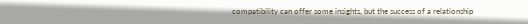compatibility can offer some insights, but the success of a relationship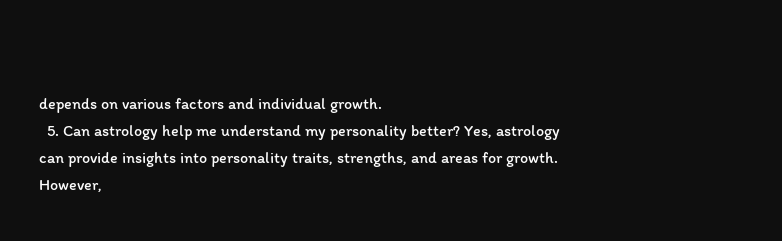depends on various factors and individual growth.
  5. Can astrology help me understand my personality better? Yes, astrology can provide insights into personality traits, strengths, and areas for growth. However,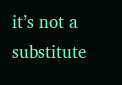it’s not a substitute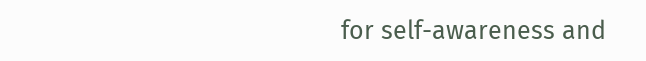for self-awareness and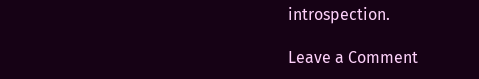introspection.

Leave a Comment